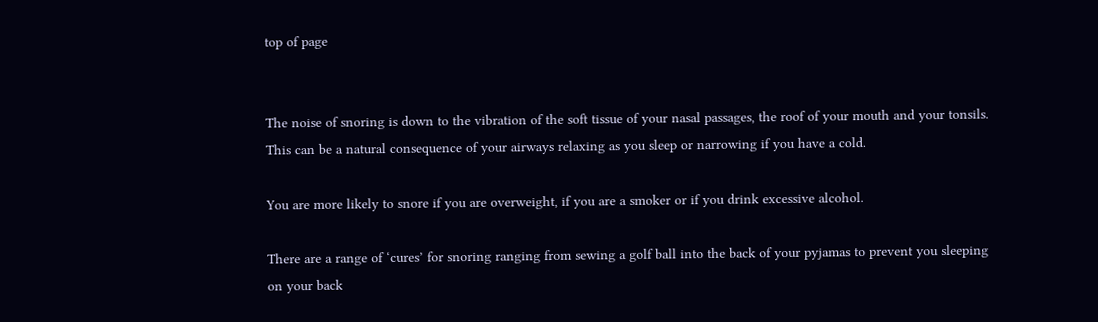top of page


The noise of snoring is down to the vibration of the soft tissue of your nasal passages, the roof of your mouth and your tonsils. This can be a natural consequence of your airways relaxing as you sleep or narrowing if you have a cold.

You are more likely to snore if you are overweight, if you are a smoker or if you drink excessive alcohol.

There are a range of ‘cures’ for snoring ranging from sewing a golf ball into the back of your pyjamas to prevent you sleeping on your back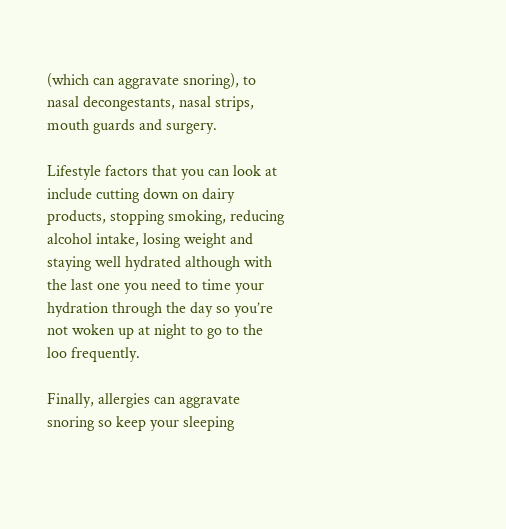(which can aggravate snoring), to nasal decongestants, nasal strips, mouth guards and surgery.

Lifestyle factors that you can look at include cutting down on dairy products, stopping smoking, reducing alcohol intake, losing weight and staying well hydrated although with the last one you need to time your hydration through the day so you’re not woken up at night to go to the loo frequently.

Finally, allergies can aggravate snoring so keep your sleeping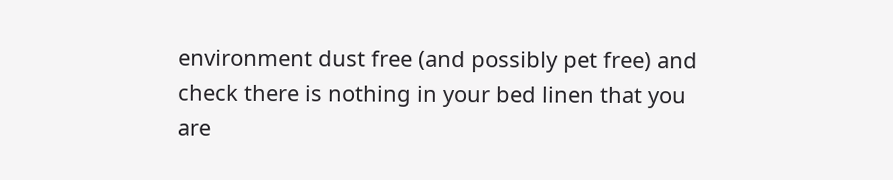environment dust free (and possibly pet free) and check there is nothing in your bed linen that you are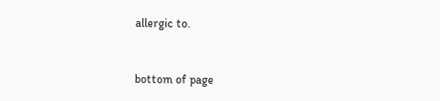allergic to.



bottom of page